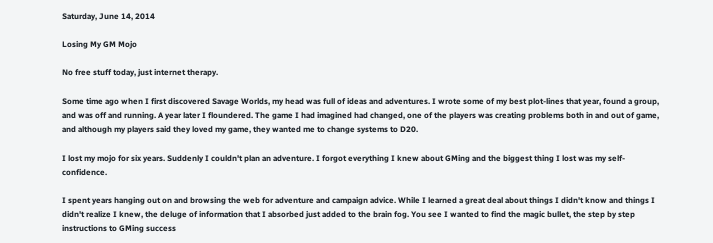Saturday, June 14, 2014

Losing My GM Mojo

No free stuff today, just internet therapy.

Some time ago when I first discovered Savage Worlds, my head was full of ideas and adventures. I wrote some of my best plot-lines that year, found a group, and was off and running. A year later I floundered. The game I had imagined had changed, one of the players was creating problems both in and out of game, and although my players said they loved my game, they wanted me to change systems to D20.

I lost my mojo for six years. Suddenly I couldn't plan an adventure. I forgot everything I knew about GMing and the biggest thing I lost was my self-confidence.

I spent years hanging out on and browsing the web for adventure and campaign advice. While I learned a great deal about things I didn't know and things I didn't realize I knew, the deluge of information that I absorbed just added to the brain fog. You see I wanted to find the magic bullet, the step by step instructions to GMing success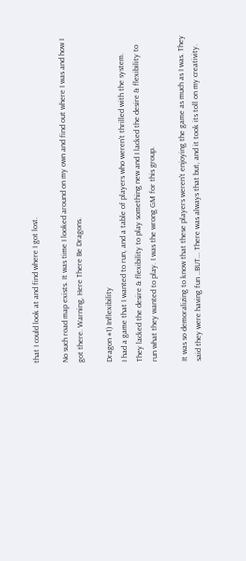that I could look at and find where I got lost.

No such road map exists. It was time I looked around on my own and find out where I was and how I got there. Warning, Here There Be Dragons.

Dragon #1) Inflexibility
I had a game that I wanted to run, and a table of players who weren't thrilled with the system. They lacked the desire & flexibility to play something new and I lacked the desire & flexibility to run what they wanted to play. I was the wrong GM for this group.

It was so demoralizing to know that these players weren't enjoying the game as much as I was. They said they were having fun ..BUT... There was always that but, and it took its toll on my creativity.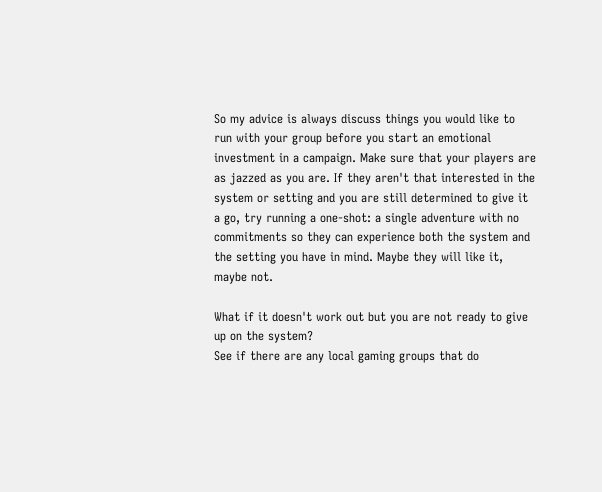So my advice is always discuss things you would like to run with your group before you start an emotional investment in a campaign. Make sure that your players are as jazzed as you are. If they aren't that interested in the system or setting and you are still determined to give it a go, try running a one-shot: a single adventure with no commitments so they can experience both the system and the setting you have in mind. Maybe they will like it, maybe not.

What if it doesn't work out but you are not ready to give up on the system?
See if there are any local gaming groups that do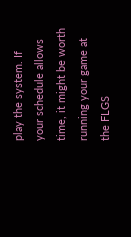play the system. If your schedule allows time, it might be worth running your game at the FLGS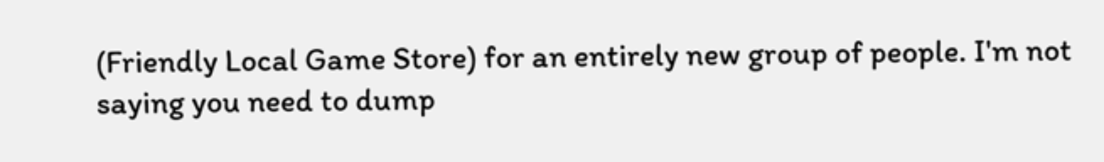(Friendly Local Game Store) for an entirely new group of people. I'm not saying you need to dump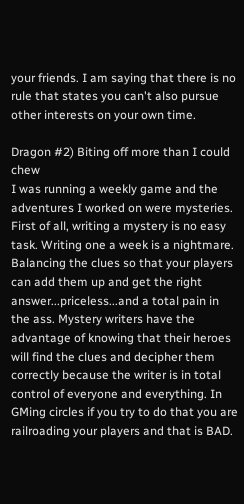your friends. I am saying that there is no rule that states you can't also pursue other interests on your own time.

Dragon #2) Biting off more than I could chew
I was running a weekly game and the adventures I worked on were mysteries. First of all, writing a mystery is no easy task. Writing one a week is a nightmare. Balancing the clues so that your players can add them up and get the right answer...priceless...and a total pain in the ass. Mystery writers have the advantage of knowing that their heroes will find the clues and decipher them correctly because the writer is in total control of everyone and everything. In GMing circles if you try to do that you are railroading your players and that is BAD.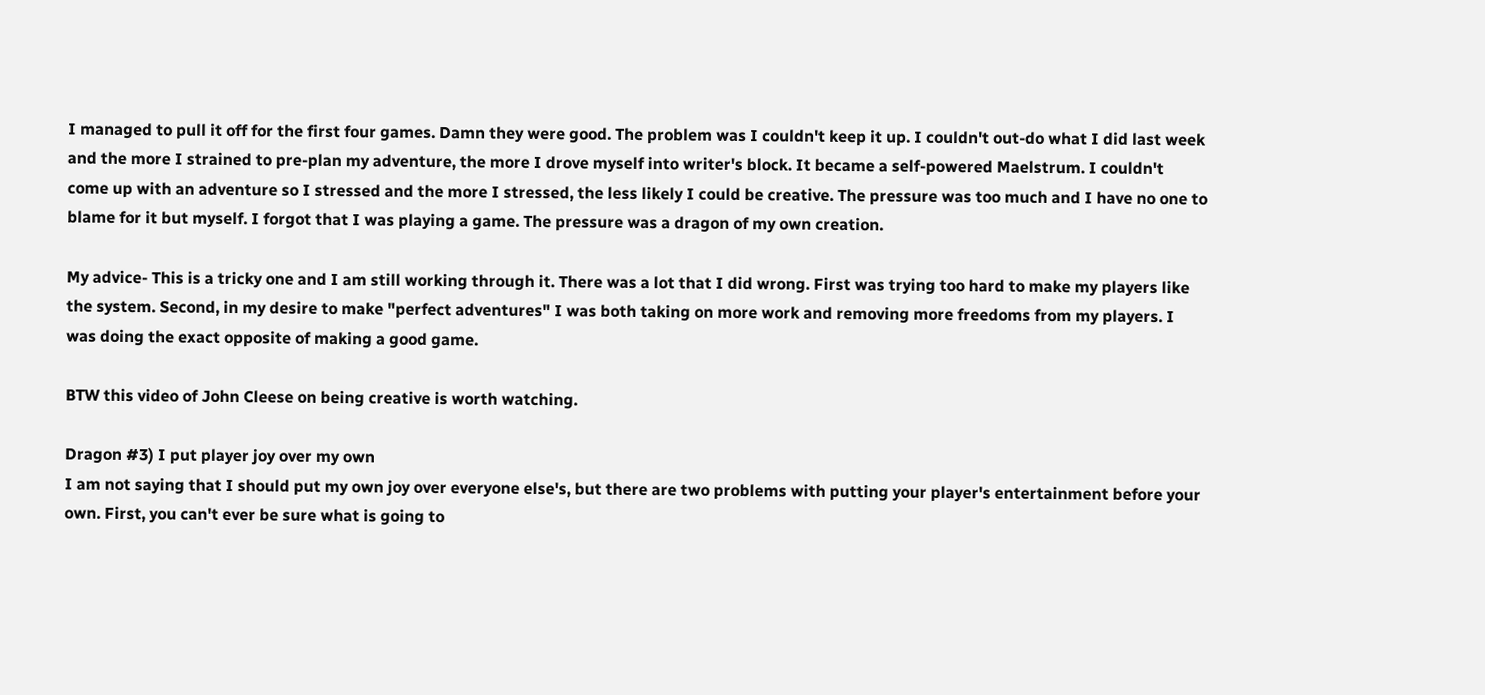I managed to pull it off for the first four games. Damn they were good. The problem was I couldn't keep it up. I couldn't out-do what I did last week and the more I strained to pre-plan my adventure, the more I drove myself into writer's block. It became a self-powered Maelstrum. I couldn't come up with an adventure so I stressed and the more I stressed, the less likely I could be creative. The pressure was too much and I have no one to blame for it but myself. I forgot that I was playing a game. The pressure was a dragon of my own creation.

My advice- This is a tricky one and I am still working through it. There was a lot that I did wrong. First was trying too hard to make my players like the system. Second, in my desire to make "perfect adventures" I was both taking on more work and removing more freedoms from my players. I was doing the exact opposite of making a good game.

BTW this video of John Cleese on being creative is worth watching.

Dragon #3) I put player joy over my own
I am not saying that I should put my own joy over everyone else's, but there are two problems with putting your player's entertainment before your own. First, you can't ever be sure what is going to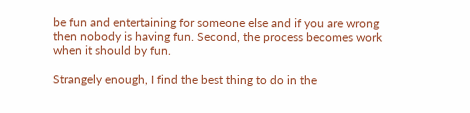be fun and entertaining for someone else and if you are wrong then nobody is having fun. Second, the process becomes work when it should by fun.

Strangely enough, I find the best thing to do in the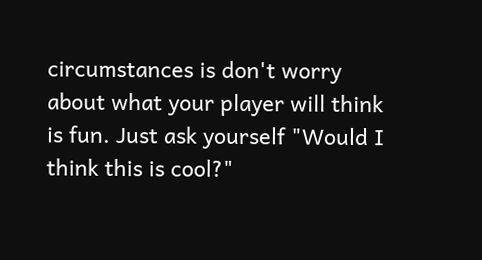circumstances is don't worry about what your player will think is fun. Just ask yourself "Would I think this is cool?"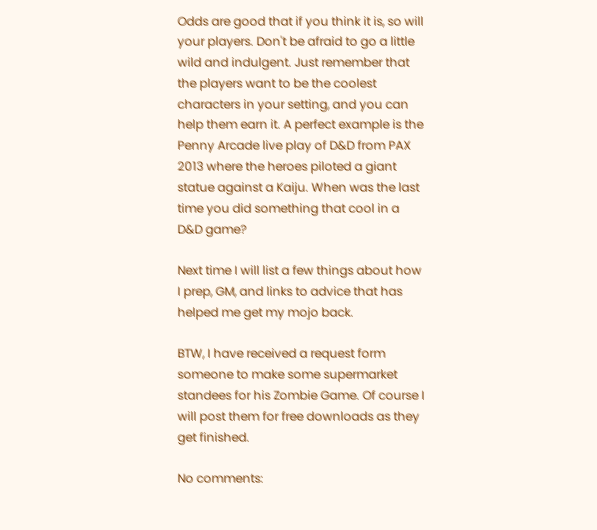Odds are good that if you think it is, so will your players. Don't be afraid to go a little wild and indulgent. Just remember that the players want to be the coolest characters in your setting, and you can help them earn it. A perfect example is the Penny Arcade live play of D&D from PAX 2013 where the heroes piloted a giant statue against a Kaiju. When was the last time you did something that cool in a D&D game?

Next time I will list a few things about how I prep, GM, and links to advice that has helped me get my mojo back.

BTW, I have received a request form someone to make some supermarket standees for his Zombie Game. Of course I will post them for free downloads as they get finished.

No comments: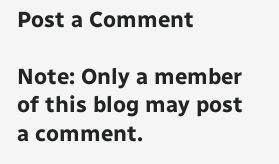Post a Comment

Note: Only a member of this blog may post a comment.